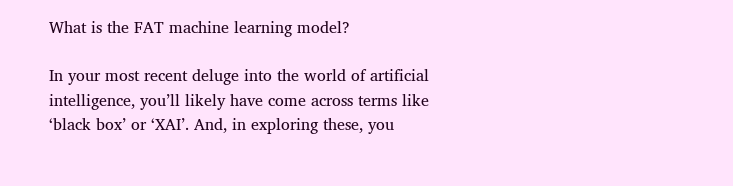What is the FAT machine learning model?

In your most recent deluge into the world of artificial intelligence, you’ll likely have come across terms like ‘black box’ or ‘XAI’. And, in exploring these, you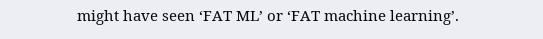might have seen ‘FAT ML’ or ‘FAT machine learning’.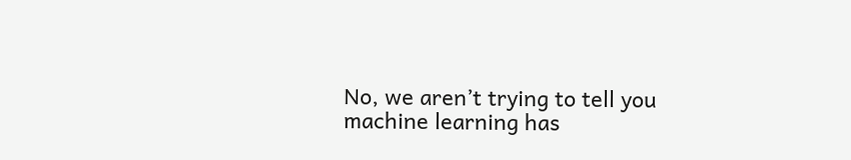No, we aren’t trying to tell you machine learning has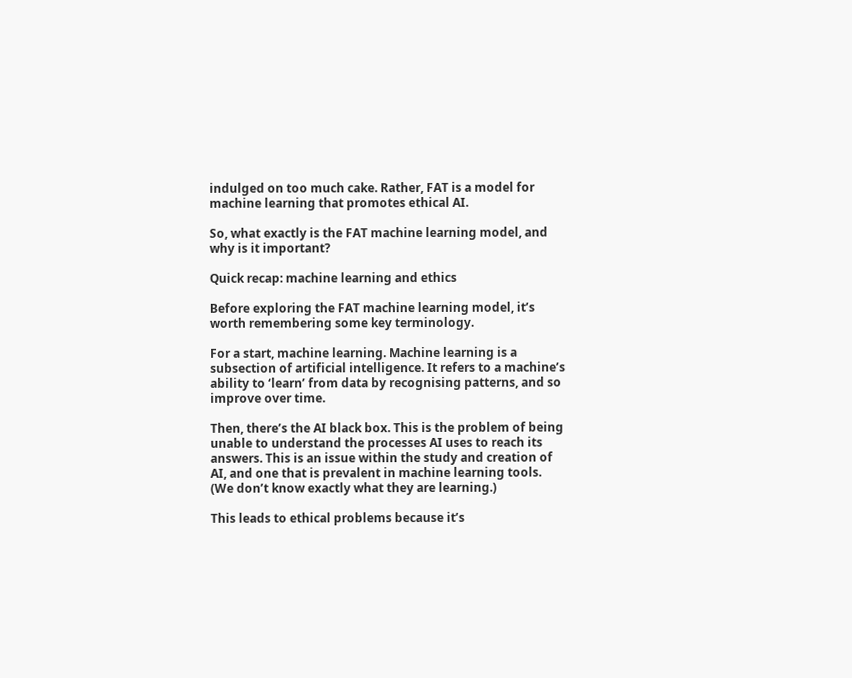indulged on too much cake. Rather, FAT is a model for machine learning that promotes ethical AI.

So, what exactly is the FAT machine learning model, and why is it important?

Quick recap: machine learning and ethics

Before exploring the FAT machine learning model, it’s worth remembering some key terminology.

For a start, machine learning. Machine learning is a subsection of artificial intelligence. It refers to a machine’s ability to ‘learn’ from data by recognising patterns, and so improve over time.

Then, there’s the AI black box. This is the problem of being unable to understand the processes AI uses to reach its answers. This is an issue within the study and creation of AI, and one that is prevalent in machine learning tools. (We don’t know exactly what they are learning.)

This leads to ethical problems because it’s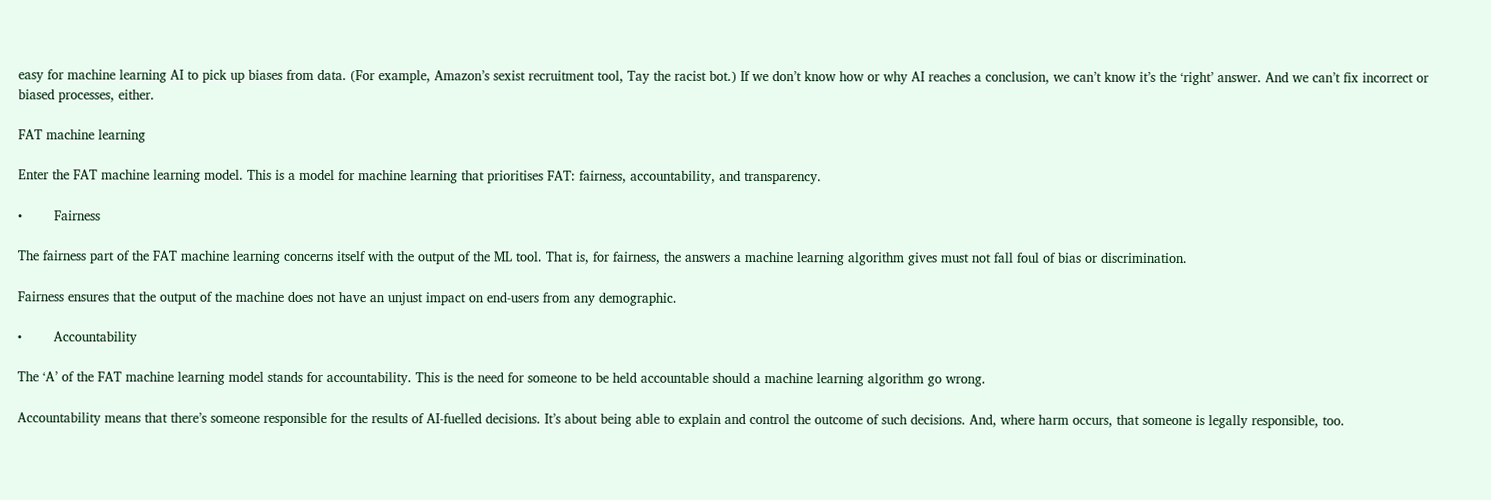easy for machine learning AI to pick up biases from data. (For example, Amazon’s sexist recruitment tool, Tay the racist bot.) If we don’t know how or why AI reaches a conclusion, we can’t know it’s the ‘right’ answer. And we can’t fix incorrect or biased processes, either.

FAT machine learning

Enter the FAT machine learning model. This is a model for machine learning that prioritises FAT: fairness, accountability, and transparency.

•        Fairness

The fairness part of the FAT machine learning concerns itself with the output of the ML tool. That is, for fairness, the answers a machine learning algorithm gives must not fall foul of bias or discrimination.

Fairness ensures that the output of the machine does not have an unjust impact on end-users from any demographic.

•        Accountability

The ‘A’ of the FAT machine learning model stands for accountability. This is the need for someone to be held accountable should a machine learning algorithm go wrong.

Accountability means that there’s someone responsible for the results of AI-fuelled decisions. It’s about being able to explain and control the outcome of such decisions. And, where harm occurs, that someone is legally responsible, too.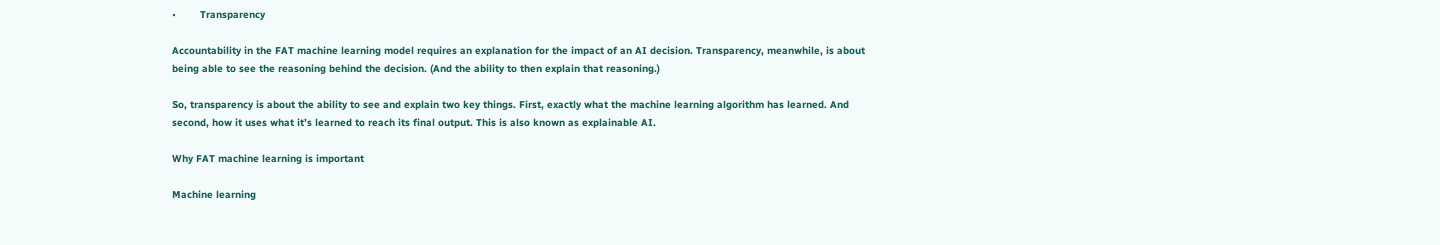•        Transparency

Accountability in the FAT machine learning model requires an explanation for the impact of an AI decision. Transparency, meanwhile, is about being able to see the reasoning behind the decision. (And the ability to then explain that reasoning.)

So, transparency is about the ability to see and explain two key things. First, exactly what the machine learning algorithm has learned. And second, how it uses what it’s learned to reach its final output. This is also known as explainable AI.

Why FAT machine learning is important

Machine learning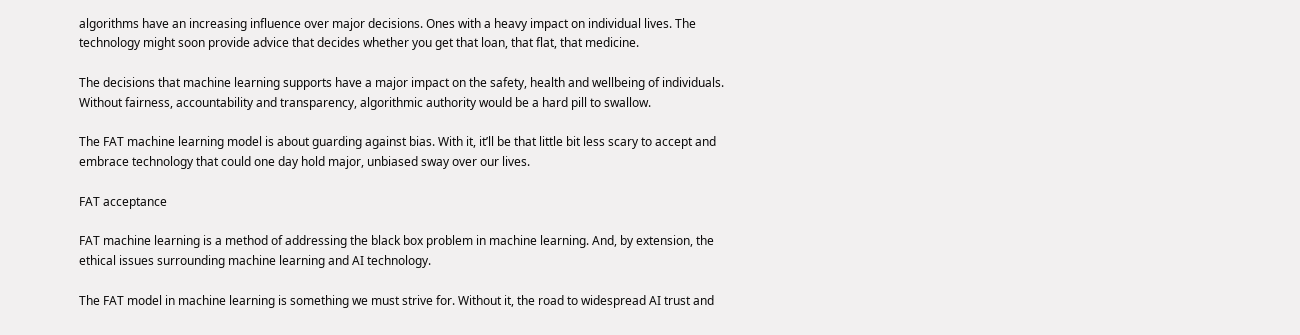algorithms have an increasing influence over major decisions. Ones with a heavy impact on individual lives. The technology might soon provide advice that decides whether you get that loan, that flat, that medicine.

The decisions that machine learning supports have a major impact on the safety, health and wellbeing of individuals. Without fairness, accountability and transparency, algorithmic authority would be a hard pill to swallow.

The FAT machine learning model is about guarding against bias. With it, it’ll be that little bit less scary to accept and embrace technology that could one day hold major, unbiased sway over our lives.

FAT acceptance

FAT machine learning is a method of addressing the black box problem in machine learning. And, by extension, the ethical issues surrounding machine learning and AI technology.

The FAT model in machine learning is something we must strive for. Without it, the road to widespread AI trust and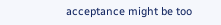acceptance might be too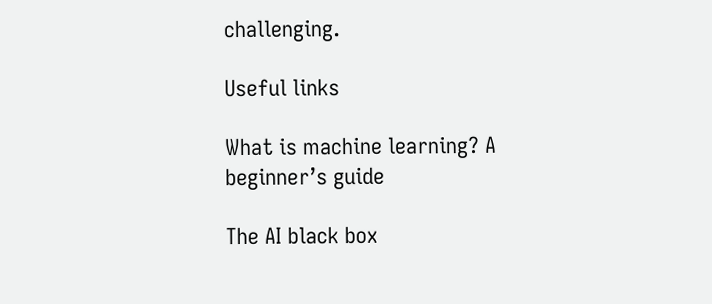challenging.

Useful links

What is machine learning? A beginner’s guide

The AI black box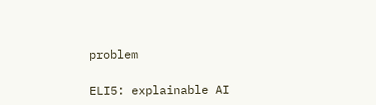problem

ELI5: explainable AI